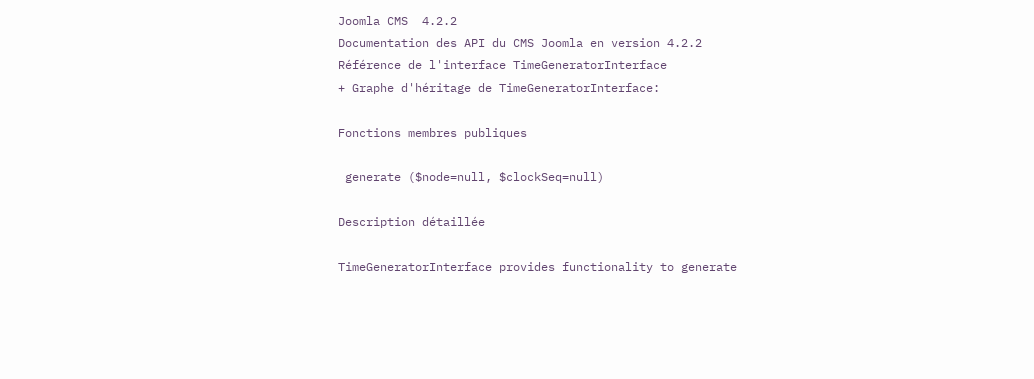Joomla CMS  4.2.2
Documentation des API du CMS Joomla en version 4.2.2
Référence de l'interface TimeGeneratorInterface
+ Graphe d'héritage de TimeGeneratorInterface:

Fonctions membres publiques

 generate ($node=null, $clockSeq=null)

Description détaillée

TimeGeneratorInterface provides functionality to generate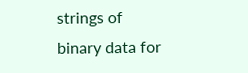strings of binary data for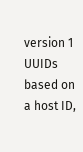version 1 UUIDs based on a host ID,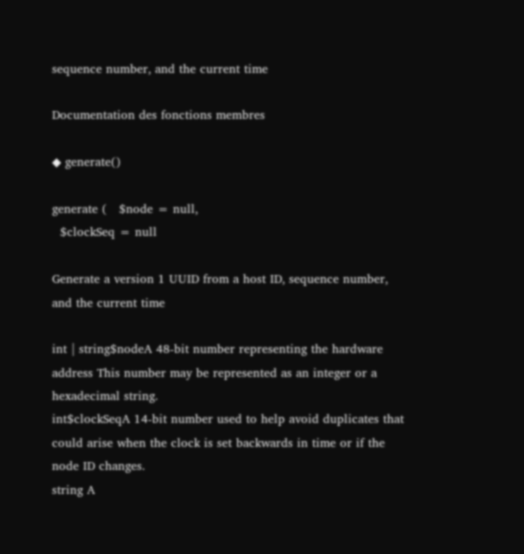sequence number, and the current time

Documentation des fonctions membres

◆ generate()

generate (   $node = null,
  $clockSeq = null

Generate a version 1 UUID from a host ID, sequence number, and the current time

int | string$nodeA 48-bit number representing the hardware address This number may be represented as an integer or a hexadecimal string.
int$clockSeqA 14-bit number used to help avoid duplicates that could arise when the clock is set backwards in time or if the node ID changes.
string A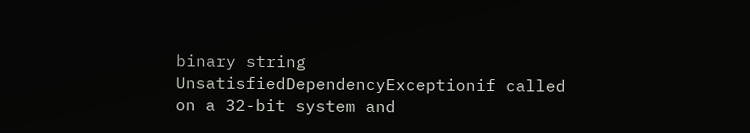binary string
UnsatisfiedDependencyExceptionif called on a 32-bit system and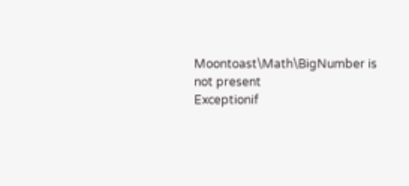Moontoast\Math\BigNumber is not present
Exceptionif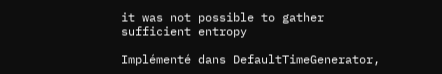it was not possible to gather sufficient entropy

Implémenté dans DefaultTimeGenerator,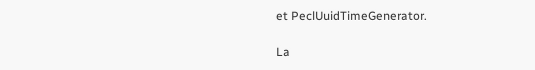et PeclUuidTimeGenerator.

La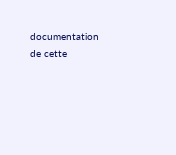documentation de cette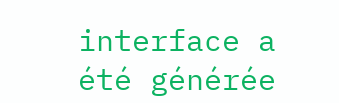interface a été générée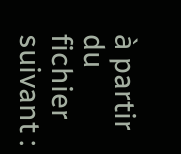à partir du fichier suivant :